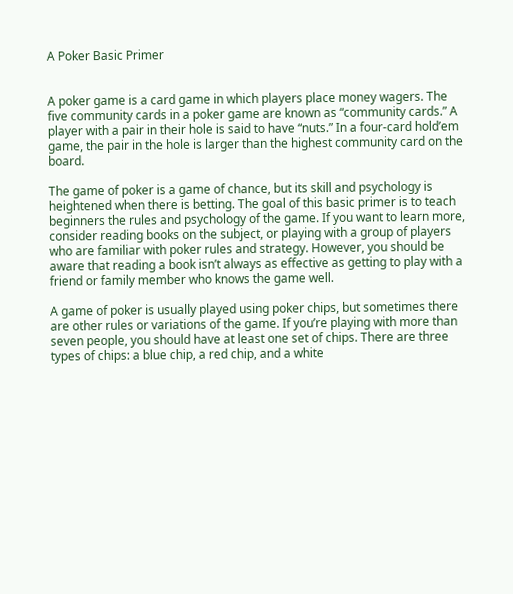A Poker Basic Primer


A poker game is a card game in which players place money wagers. The five community cards in a poker game are known as “community cards.” A player with a pair in their hole is said to have “nuts.” In a four-card hold’em game, the pair in the hole is larger than the highest community card on the board.

The game of poker is a game of chance, but its skill and psychology is heightened when there is betting. The goal of this basic primer is to teach beginners the rules and psychology of the game. If you want to learn more, consider reading books on the subject, or playing with a group of players who are familiar with poker rules and strategy. However, you should be aware that reading a book isn’t always as effective as getting to play with a friend or family member who knows the game well.

A game of poker is usually played using poker chips, but sometimes there are other rules or variations of the game. If you’re playing with more than seven people, you should have at least one set of chips. There are three types of chips: a blue chip, a red chip, and a white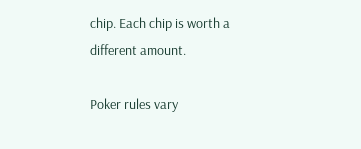chip. Each chip is worth a different amount.

Poker rules vary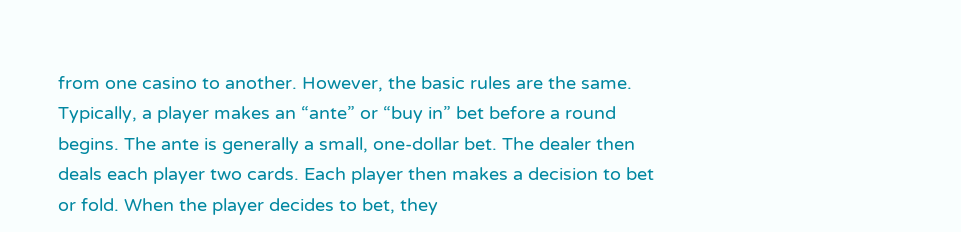from one casino to another. However, the basic rules are the same. Typically, a player makes an “ante” or “buy in” bet before a round begins. The ante is generally a small, one-dollar bet. The dealer then deals each player two cards. Each player then makes a decision to bet or fold. When the player decides to bet, they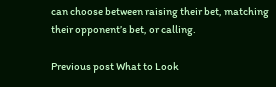can choose between raising their bet, matching their opponent’s bet, or calling.

Previous post What to Look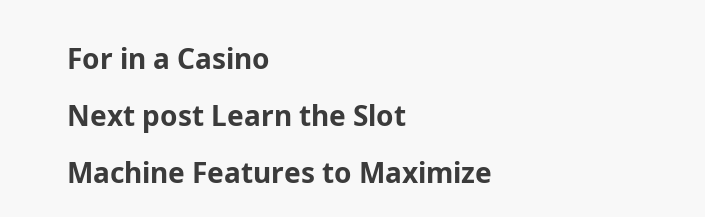For in a Casino
Next post Learn the Slot Machine Features to Maximize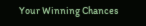Your Winning Chances